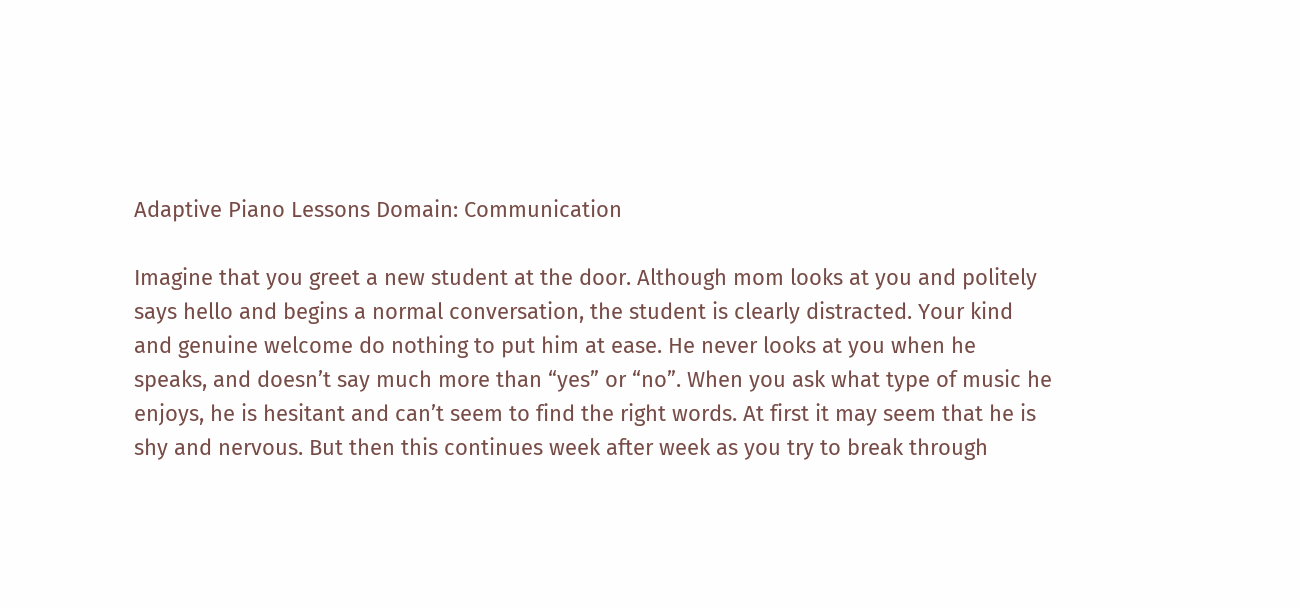Adaptive Piano Lessons Domain: Communication

Imagine that you greet a new student at the door. Although mom looks at you and politely says hello and begins a normal conversation, the student is clearly distracted. Your kind and genuine welcome do nothing to put him at ease. He never looks at you when he speaks, and doesn’t say much more than “yes” or “no”. When you ask what type of music he enjoys, he is hesitant and can’t seem to find the right words. At first it may seem that he is shy and nervous. But then this continues week after week as you try to break through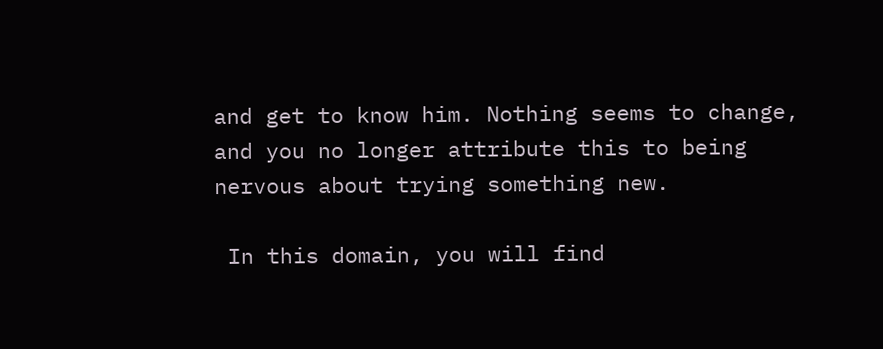and get to know him. Nothing seems to change, and you no longer attribute this to being nervous about trying something new.

 In this domain, you will find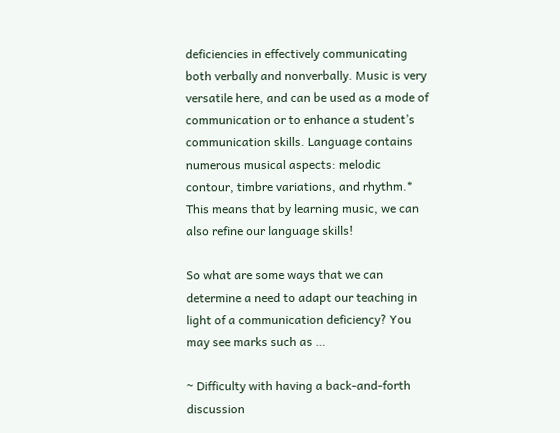deficiencies in effectively communicating both verbally and nonverbally. Music is very versatile here, and can be used as a mode of communication or to enhance a student’s communication skills. Language contains numerous musical aspects: melodic contour, timbre variations, and rhythm.* This means that by learning music, we can also refine our language skills!

So what are some ways that we can determine a need to adapt our teaching in light of a communication deficiency? You may see marks such as …

~ Difficulty with having a back-and-forth discussion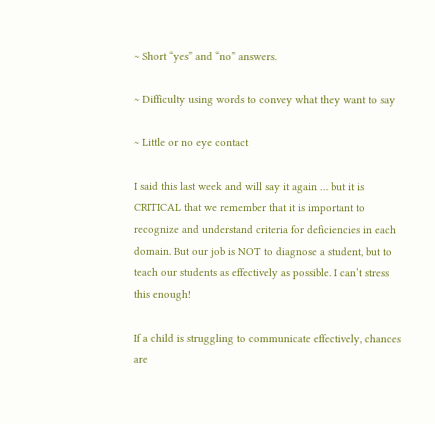~ Short “yes” and “no” answers.

~ Difficulty using words to convey what they want to say

~ Little or no eye contact

I said this last week and will say it again … but it is CRITICAL that we remember that it is important to recognize and understand criteria for deficiencies in each domain. But our job is NOT to diagnose a student, but to teach our students as effectively as possible. I can’t stress this enough!

If a child is struggling to communicate effectively, chances are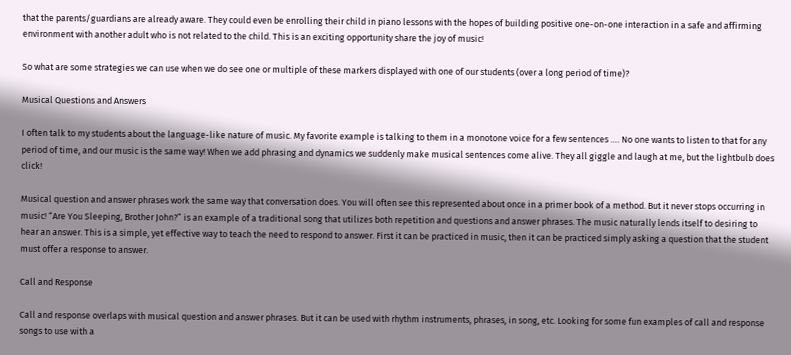that the parents/guardians are already aware. They could even be enrolling their child in piano lessons with the hopes of building positive one-on-one interaction in a safe and affirming environment with another adult who is not related to the child. This is an exciting opportunity share the joy of music!

So what are some strategies we can use when we do see one or multiple of these markers displayed with one of our students (over a long period of time)?

Musical Questions and Answers

I often talk to my students about the language-like nature of music. My favorite example is talking to them in a monotone voice for a few sentences …. No one wants to listen to that for any period of time, and our music is the same way! When we add phrasing and dynamics we suddenly make musical sentences come alive. They all giggle and laugh at me, but the lightbulb does click!

Musical question and answer phrases work the same way that conversation does. You will often see this represented about once in a primer book of a method. But it never stops occurring in music! “Are You Sleeping, Brother John?” is an example of a traditional song that utilizes both repetition and questions and answer phrases. The music naturally lends itself to desiring to hear an answer. This is a simple, yet effective way to teach the need to respond to answer. First it can be practiced in music, then it can be practiced simply asking a question that the student must offer a response to answer.

Call and Response

Call and response overlaps with musical question and answer phrases. But it can be used with rhythm instruments, phrases, in song, etc. Looking for some fun examples of call and response songs to use with a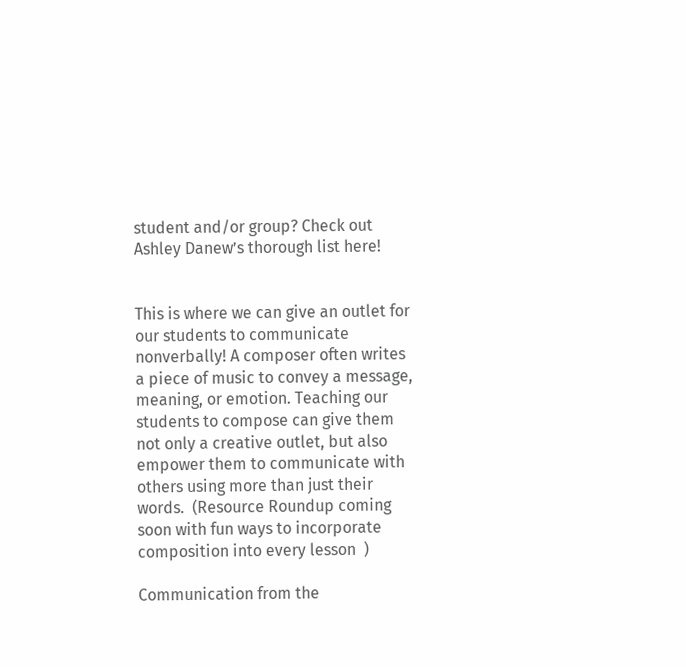student and/or group? Check out  Ashley Danew’s thorough list here!


This is where we can give an outlet for our students to communicate nonverbally! A composer often writes a piece of music to convey a message, meaning, or emotion. Teaching our students to compose can give them not only a creative outlet, but also empower them to communicate with others using more than just their words.  (Resource Roundup coming soon with fun ways to incorporate composition into every lesson  )

Communication from the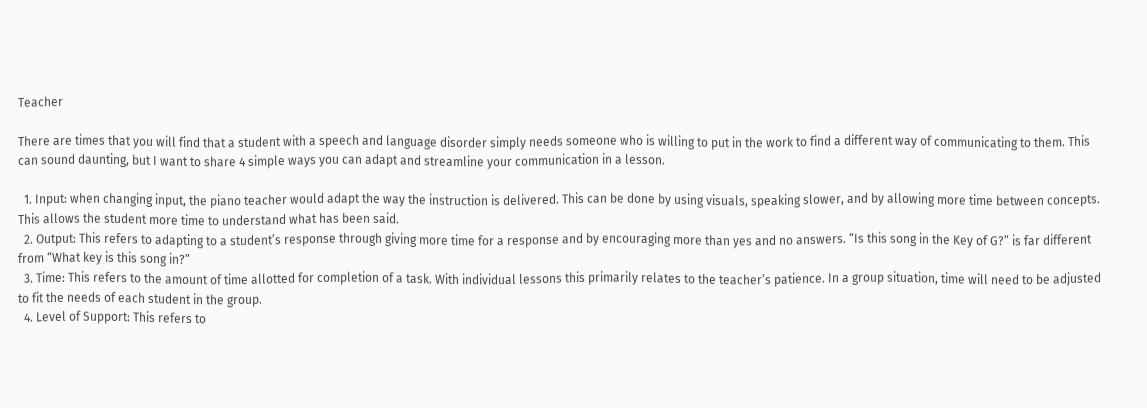Teacher

There are times that you will find that a student with a speech and language disorder simply needs someone who is willing to put in the work to find a different way of communicating to them. This can sound daunting, but I want to share 4 simple ways you can adapt and streamline your communication in a lesson.

  1. Input: when changing input, the piano teacher would adapt the way the instruction is delivered. This can be done by using visuals, speaking slower, and by allowing more time between concepts. This allows the student more time to understand what has been said.
  2. Output: This refers to adapting to a student’s response through giving more time for a response and by encouraging more than yes and no answers. “Is this song in the Key of G?” is far different from “What key is this song in?”
  3. Time: This refers to the amount of time allotted for completion of a task. With individual lessons this primarily relates to the teacher’s patience. In a group situation, time will need to be adjusted to fit the needs of each student in the group.
  4. Level of Support: This refers to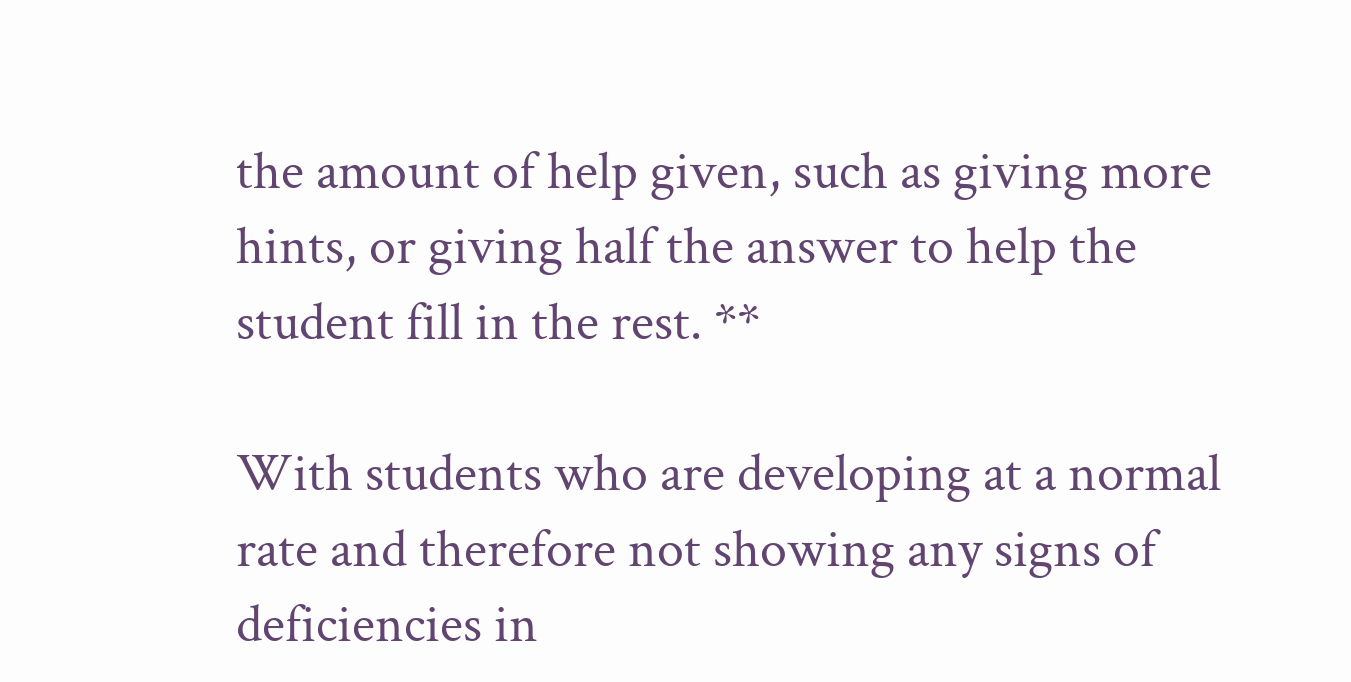the amount of help given, such as giving more hints, or giving half the answer to help the student fill in the rest. **

With students who are developing at a normal rate and therefore not showing any signs of deficiencies in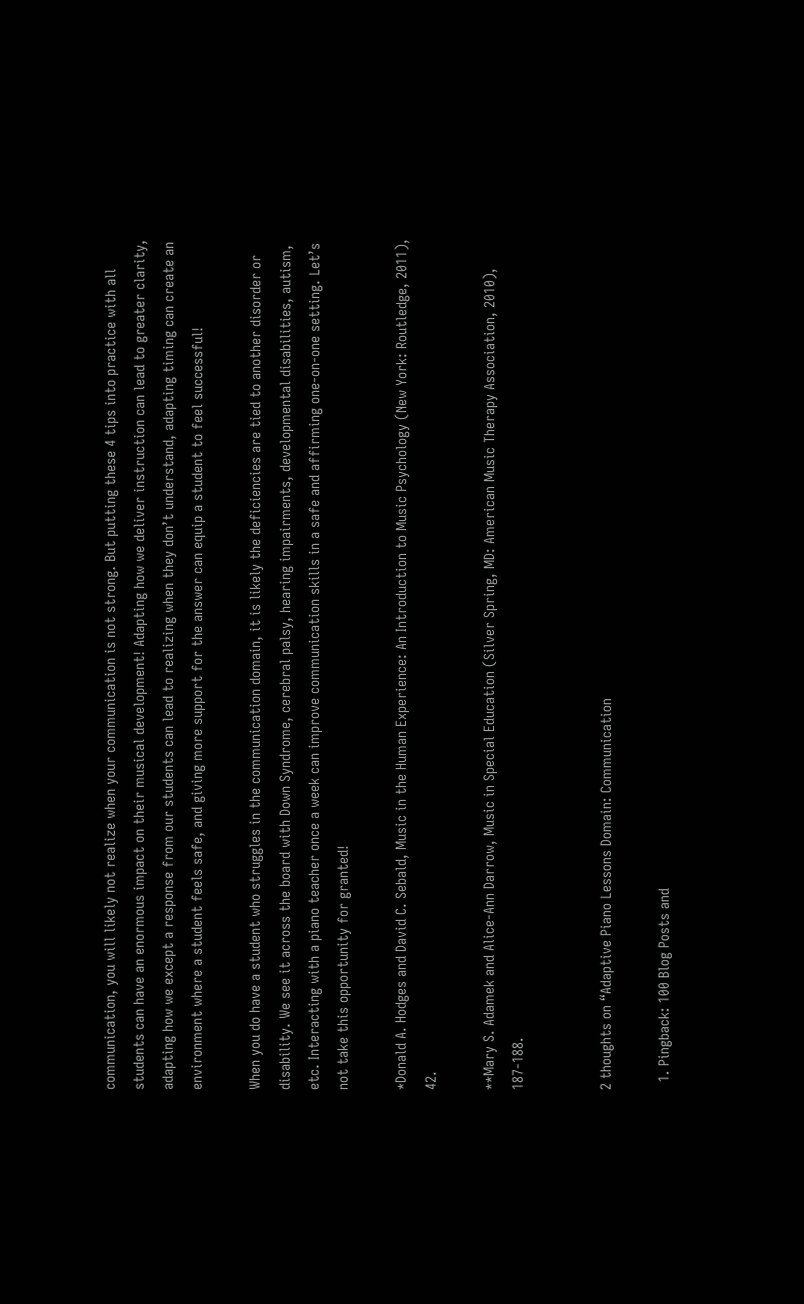communication, you will likely not realize when your communication is not strong. But putting these 4 tips into practice with all students can have an enormous impact on their musical development! Adapting how we deliver instruction can lead to greater clarity, adapting how we except a response from our students can lead to realizing when they don’t understand, adapting timing can create an environment where a student feels safe, and giving more support for the answer can equip a student to feel successful!

When you do have a student who struggles in the communication domain, it is likely the deficiencies are tied to another disorder or disability. We see it across the board with Down Syndrome, cerebral palsy, hearing impairments, developmental disabilities, autism, etc. Interacting with a piano teacher once a week can improve communication skills in a safe and affirming one-on-one setting. Let’s not take this opportunity for granted!

*Donald A. Hodges and David C. Sebald, Music in the Human Experience: An Introduction to Music Psychology (New York: Routledge, 2011), 42.

**Mary S. Adamek and Alice-Ann Darrow, Music in Special Education (Silver Spring, MD: American Music Therapy Association, 2010), 187-188.


2 thoughts on “Adaptive Piano Lessons Domain: Communication

  1. Pingback: 100 Blog Posts and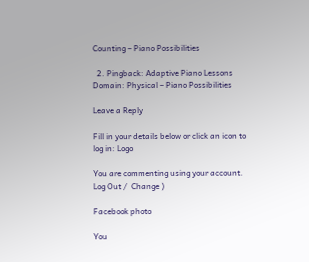Counting – Piano Possibilities

  2. Pingback: Adaptive Piano Lessons Domain: Physical – Piano Possibilities

Leave a Reply

Fill in your details below or click an icon to log in: Logo

You are commenting using your account. Log Out /  Change )

Facebook photo

You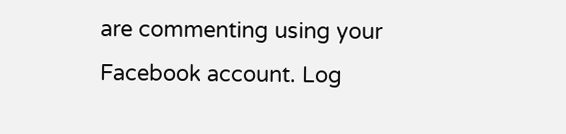are commenting using your Facebook account. Log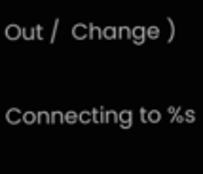Out /  Change )

Connecting to %s